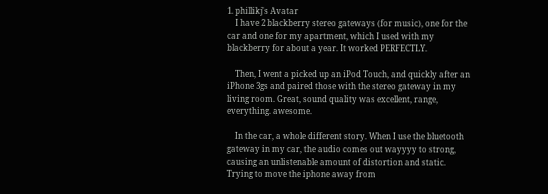1. phillikj's Avatar
    I have 2 blackberry stereo gateways (for music), one for the car and one for my apartment, which I used with my blackberry for about a year. It worked PERFECTLY.

    Then, I went a picked up an iPod Touch, and quickly after an iPhone 3gs and paired those with the stereo gateway in my living room. Great, sound quality was excellent, range, everything. awesome.

    In the car, a whole different story. When I use the bluetooth gateway in my car, the audio comes out wayyyy to strong, causing an unlistenable amount of distortion and static. Trying to move the iphone away from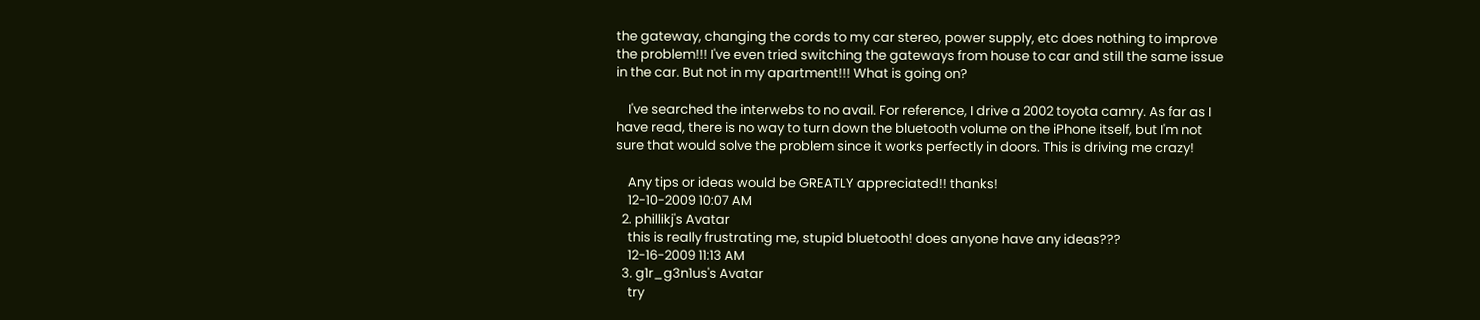the gateway, changing the cords to my car stereo, power supply, etc does nothing to improve the problem!!! I've even tried switching the gateways from house to car and still the same issue in the car. But not in my apartment!!! What is going on?

    I've searched the interwebs to no avail. For reference, I drive a 2002 toyota camry. As far as I have read, there is no way to turn down the bluetooth volume on the iPhone itself, but I'm not sure that would solve the problem since it works perfectly in doors. This is driving me crazy!

    Any tips or ideas would be GREATLY appreciated!! thanks!
    12-10-2009 10:07 AM
  2. phillikj's Avatar
    this is really frustrating me, stupid bluetooth! does anyone have any ideas???
    12-16-2009 11:13 AM
  3. g1r_g3n1us's Avatar
    try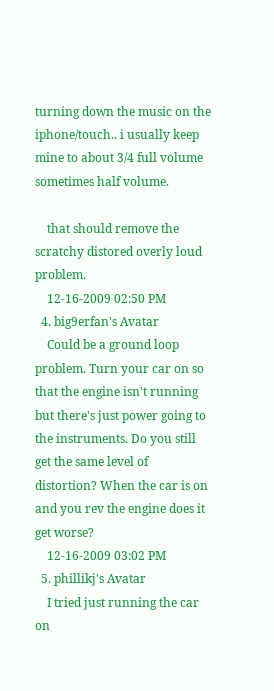turning down the music on the iphone/touch.. i usually keep mine to about 3/4 full volume sometimes half volume.

    that should remove the scratchy distored overly loud problem.
    12-16-2009 02:50 PM
  4. big9erfan's Avatar
    Could be a ground loop problem. Turn your car on so that the engine isn't running but there's just power going to the instruments. Do you still get the same level of distortion? When the car is on and you rev the engine does it get worse?
    12-16-2009 03:02 PM
  5. phillikj's Avatar
    I tried just running the car on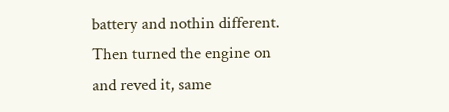battery and nothin different. Then turned the engine on and reved it, same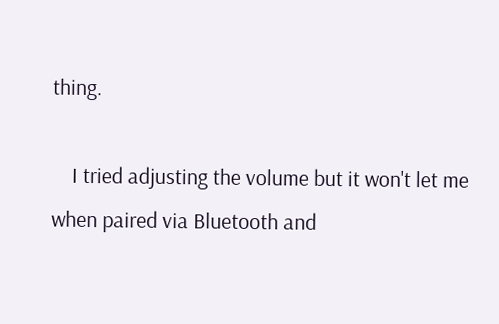thing.

    I tried adjusting the volume but it won't let me when paired via Bluetooth and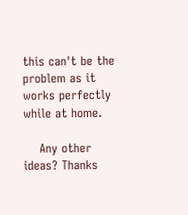this can't be the problem as it works perfectly while at home.

    Any other ideas? Thanks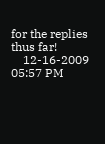for the replies thus far!
    12-16-2009 05:57 PM